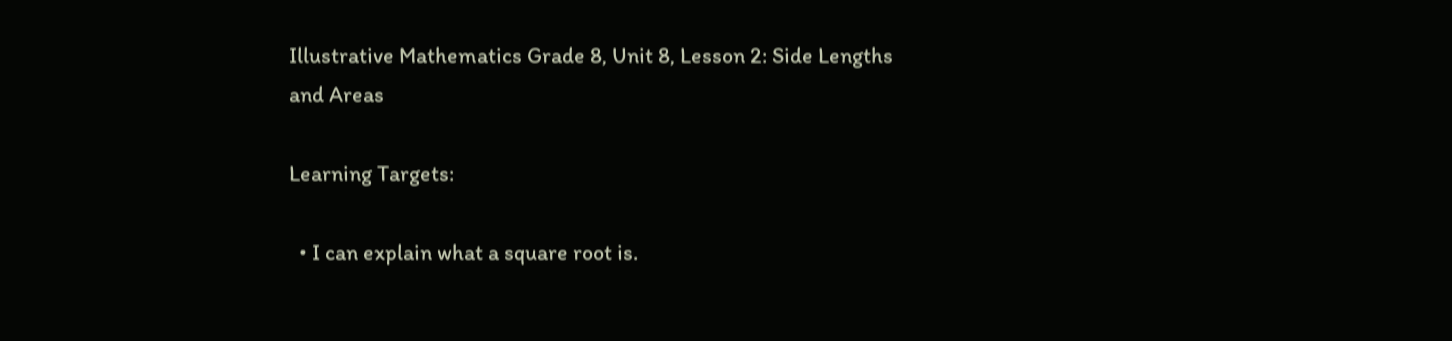Illustrative Mathematics Grade 8, Unit 8, Lesson 2: Side Lengths and Areas

Learning Targets:

  • I can explain what a square root is.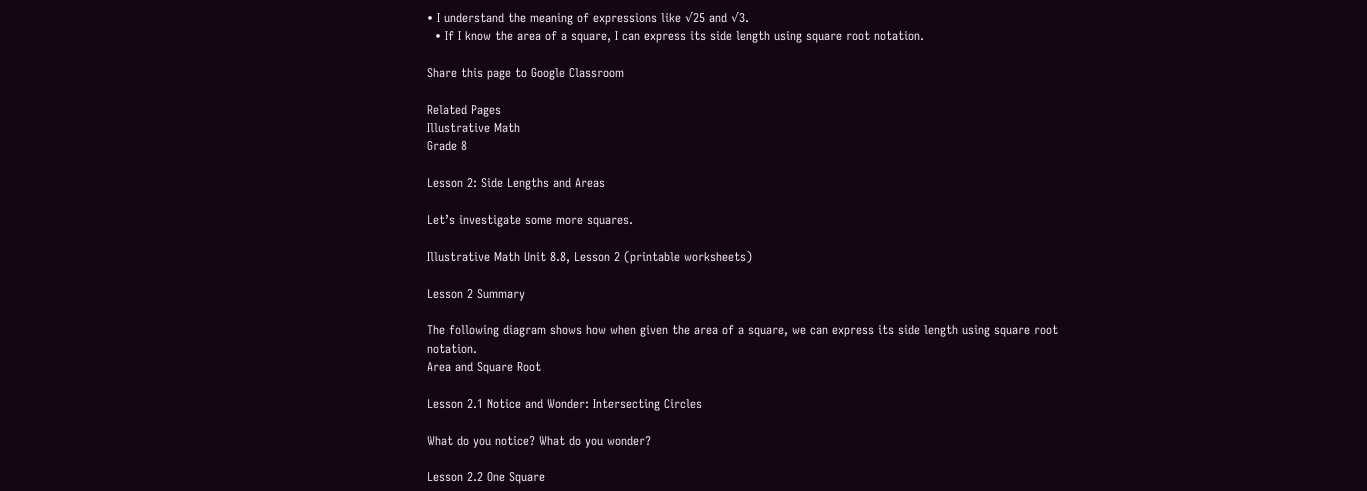• I understand the meaning of expressions like √25 and √3.
  • If I know the area of a square, I can express its side length using square root notation.

Share this page to Google Classroom

Related Pages
Illustrative Math
Grade 8

Lesson 2: Side Lengths and Areas

Let’s investigate some more squares.

Illustrative Math Unit 8.8, Lesson 2 (printable worksheets)

Lesson 2 Summary

The following diagram shows how when given the area of a square, we can express its side length using square root notation.
Area and Square Root

Lesson 2.1 Notice and Wonder: Intersecting Circles

What do you notice? What do you wonder?

Lesson 2.2 One Square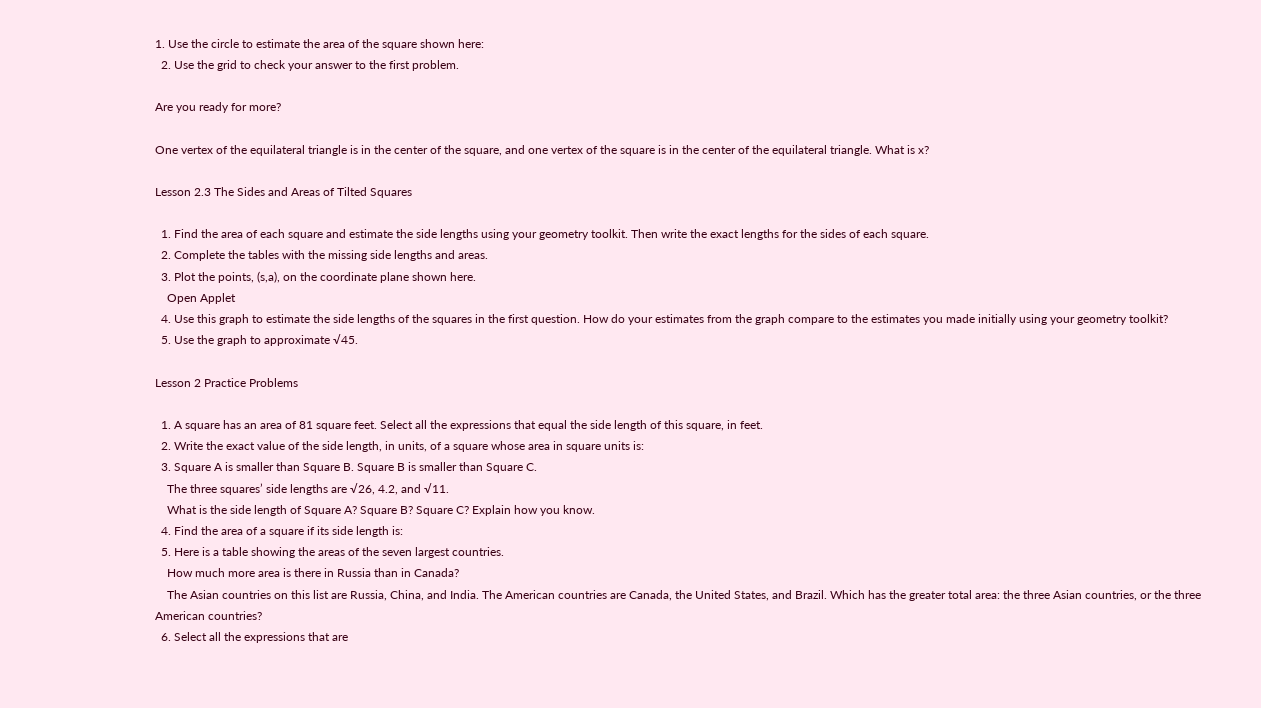1. Use the circle to estimate the area of the square shown here:
  2. Use the grid to check your answer to the first problem.

Are you ready for more?

One vertex of the equilateral triangle is in the center of the square, and one vertex of the square is in the center of the equilateral triangle. What is x?

Lesson 2.3 The Sides and Areas of Tilted Squares

  1. Find the area of each square and estimate the side lengths using your geometry toolkit. Then write the exact lengths for the sides of each square.
  2. Complete the tables with the missing side lengths and areas.
  3. Plot the points, (s,a), on the coordinate plane shown here.
    Open Applet
  4. Use this graph to estimate the side lengths of the squares in the first question. How do your estimates from the graph compare to the estimates you made initially using your geometry toolkit?
  5. Use the graph to approximate √45.

Lesson 2 Practice Problems

  1. A square has an area of 81 square feet. Select all the expressions that equal the side length of this square, in feet.
  2. Write the exact value of the side length, in units, of a square whose area in square units is:
  3. Square A is smaller than Square B. Square B is smaller than Square C.
    The three squares’ side lengths are √26, 4.2, and √11.
    What is the side length of Square A? Square B? Square C? Explain how you know.
  4. Find the area of a square if its side length is:
  5. Here is a table showing the areas of the seven largest countries.
    How much more area is there in Russia than in Canada?
    The Asian countries on this list are Russia, China, and India. The American countries are Canada, the United States, and Brazil. Which has the greater total area: the three Asian countries, or the three American countries?
  6. Select all the expressions that are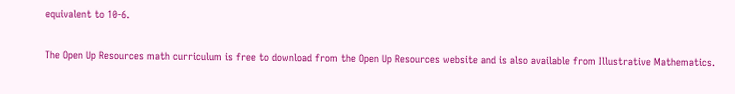equivalent to 10-6.

The Open Up Resources math curriculum is free to download from the Open Up Resources website and is also available from Illustrative Mathematics.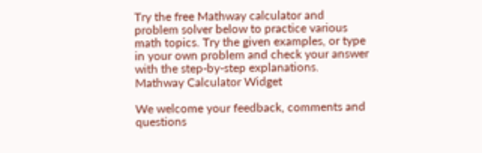Try the free Mathway calculator and problem solver below to practice various math topics. Try the given examples, or type in your own problem and check your answer with the step-by-step explanations.
Mathway Calculator Widget

We welcome your feedback, comments and questions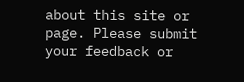about this site or page. Please submit your feedback or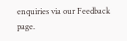enquiries via our Feedback page.